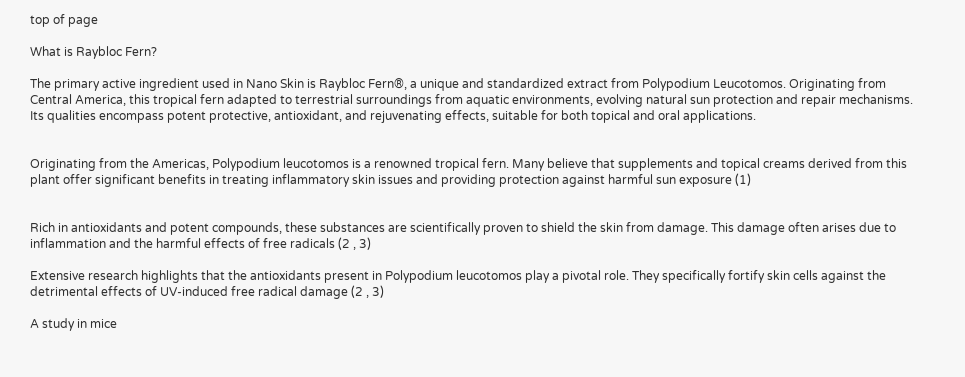top of page

What is Raybloc Fern?

The primary active ingredient used in Nano Skin is Raybloc Fern®, a unique and standardized extract from Polypodium Leucotomos. Originating from Central America, this tropical fern adapted to terrestrial surroundings from aquatic environments, evolving natural sun protection and repair mechanisms.  Its qualities encompass potent protective, antioxidant, and rejuvenating effects, suitable for both topical and oral applications.


Originating from the Americas, Polypodium leucotomos is a renowned tropical fern. Many believe that supplements and topical creams derived from this plant offer significant benefits in treating inflammatory skin issues and providing protection against harmful sun exposure (1)


Rich in antioxidants and potent compounds, these substances are scientifically proven to shield the skin from damage. This damage often arises due to inflammation and the harmful effects of free radicals (2 , 3)

Extensive research highlights that the antioxidants present in Polypodium leucotomos play a pivotal role. They specifically fortify skin cells against the detrimental effects of UV-induced free radical damage (2 , 3)

A study in mice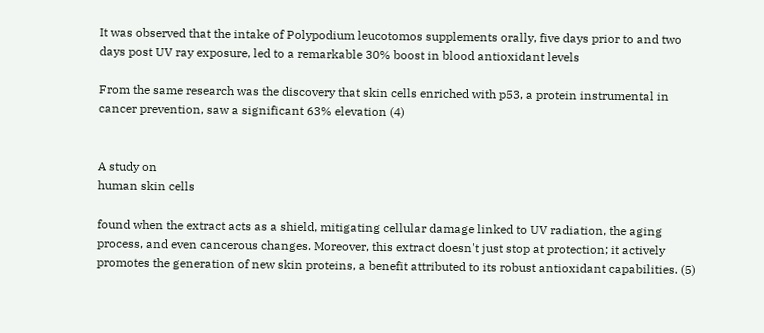It was observed that the intake of Polypodium leucotomos supplements orally, five days prior to and two days post UV ray exposure, led to a remarkable 30% boost in blood antioxidant levels

From the same research was the discovery that skin cells enriched with p53, a protein instrumental in cancer prevention, saw a significant 63% elevation (4)


A study on
human skin cells

found when the extract acts as a shield, mitigating cellular damage linked to UV radiation, the aging process, and even cancerous changes. Moreover, this extract doesn't just stop at protection; it actively promotes the generation of new skin proteins, a benefit attributed to its robust antioxidant capabilities. (5)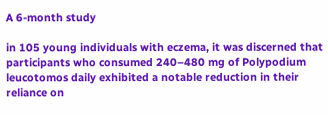A 6-month study

in 105 young individuals with eczema, it was discerned that participants who consumed 240–480 mg of Polypodium leucotomos daily exhibited a notable reduction in their reliance on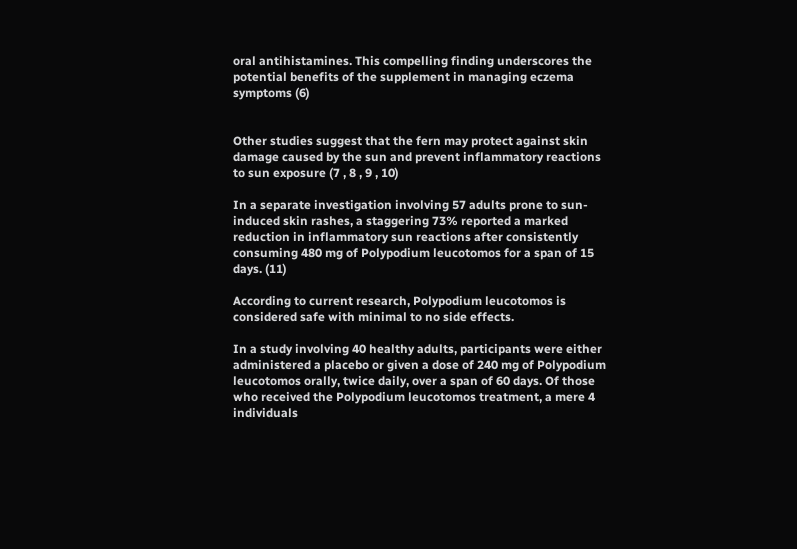oral antihistamines. This compelling finding underscores the potential benefits of the supplement in managing eczema symptoms (6)


Other studies suggest that the fern may protect against skin damage caused by the sun and prevent inflammatory reactions to sun exposure (7 , 8 , 9 , 10)

In a separate investigation involving 57 adults prone to sun-induced skin rashes, a staggering 73% reported a marked reduction in inflammatory sun reactions after consistently consuming 480 mg of Polypodium leucotomos for a span of 15 days. (11)

According to current research, Polypodium leucotomos is considered safe with minimal to no side effects.

In a study involving 40 healthy adults, participants were either administered a placebo or given a dose of 240 mg of Polypodium leucotomos orally, twice daily, over a span of 60 days. Of those who received the Polypodium leucotomos treatment, a mere 4 individuals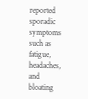reported sporadic symptoms such as fatigue, headaches, and bloating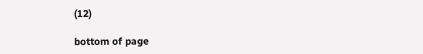(12)

bottom of page